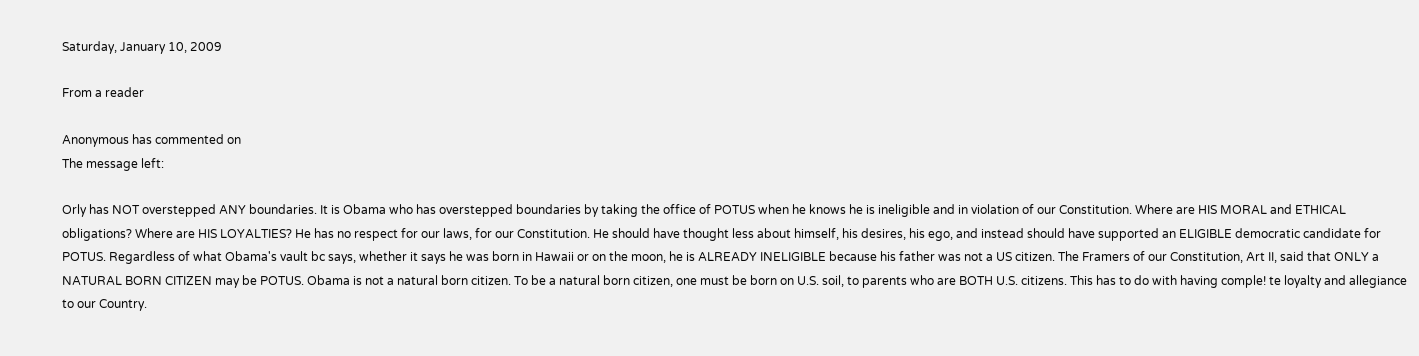Saturday, January 10, 2009

From a reader

Anonymous has commented on
The message left:

Orly has NOT overstepped ANY boundaries. It is Obama who has overstepped boundaries by taking the office of POTUS when he knows he is ineligible and in violation of our Constitution. Where are HIS MORAL and ETHICAL obligations? Where are HIS LOYALTIES? He has no respect for our laws, for our Constitution. He should have thought less about himself, his desires, his ego, and instead should have supported an ELIGIBLE democratic candidate for POTUS. Regardless of what Obama's vault bc says, whether it says he was born in Hawaii or on the moon, he is ALREADY INELIGIBLE because his father was not a US citizen. The Framers of our Constitution, Art II, said that ONLY a NATURAL BORN CITIZEN may be POTUS. Obama is not a natural born citizen. To be a natural born citizen, one must be born on U.S. soil, to parents who are BOTH U.S. citizens. This has to do with having comple! te loyalty and allegiance to our Country.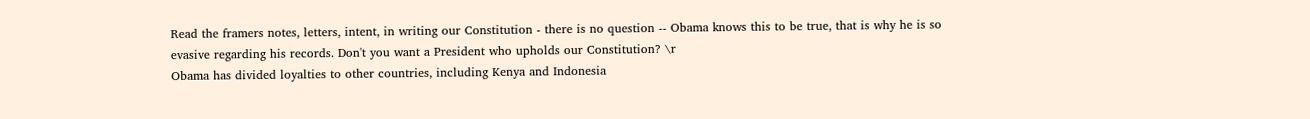Read the framers notes, letters, intent, in writing our Constitution - there is no question -- Obama knows this to be true, that is why he is so evasive regarding his records. Don't you want a President who upholds our Constitution? \r
Obama has divided loyalties to other countries, including Kenya and Indonesia